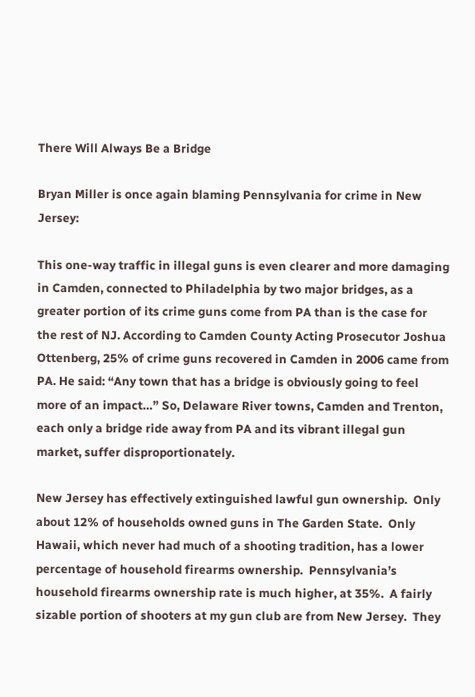There Will Always Be a Bridge

Bryan Miller is once again blaming Pennsylvania for crime in New Jersey:

This one-way traffic in illegal guns is even clearer and more damaging in Camden, connected to Philadelphia by two major bridges, as a greater portion of its crime guns come from PA than is the case for the rest of NJ. According to Camden County Acting Prosecutor Joshua Ottenberg, 25% of crime guns recovered in Camden in 2006 came from PA. He said: “Any town that has a bridge is obviously going to feel more of an impact…” So, Delaware River towns, Camden and Trenton, each only a bridge ride away from PA and its vibrant illegal gun market, suffer disproportionately.

New Jersey has effectively extinguished lawful gun ownership.  Only about 12% of households owned guns in The Garden State.  Only Hawaii, which never had much of a shooting tradition, has a lower percentage of household firearms ownership.  Pennsylvania’s household firearms ownership rate is much higher, at 35%.  A fairly sizable portion of shooters at my gun club are from New Jersey.  They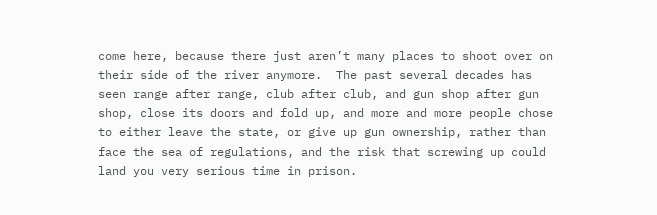come here, because there just aren’t many places to shoot over on their side of the river anymore.  The past several decades has seen range after range, club after club, and gun shop after gun shop, close its doors and fold up, and more and more people chose to either leave the state, or give up gun ownership, rather than face the sea of regulations, and the risk that screwing up could land you very serious time in prison.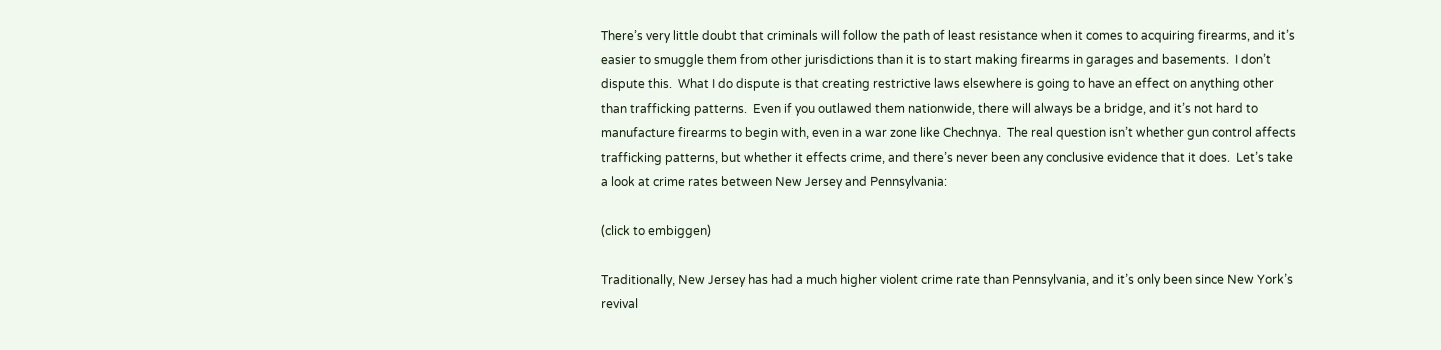There’s very little doubt that criminals will follow the path of least resistance when it comes to acquiring firearms, and it’s easier to smuggle them from other jurisdictions than it is to start making firearms in garages and basements.  I don’t dispute this.  What I do dispute is that creating restrictive laws elsewhere is going to have an effect on anything other than trafficking patterns.  Even if you outlawed them nationwide, there will always be a bridge, and it’s not hard to manufacture firearms to begin with, even in a war zone like Chechnya.  The real question isn’t whether gun control affects trafficking patterns, but whether it effects crime, and there’s never been any conclusive evidence that it does.  Let’s take a look at crime rates between New Jersey and Pennsylvania:

(click to embiggen)

Traditionally, New Jersey has had a much higher violent crime rate than Pennsylvania, and it’s only been since New York’s revival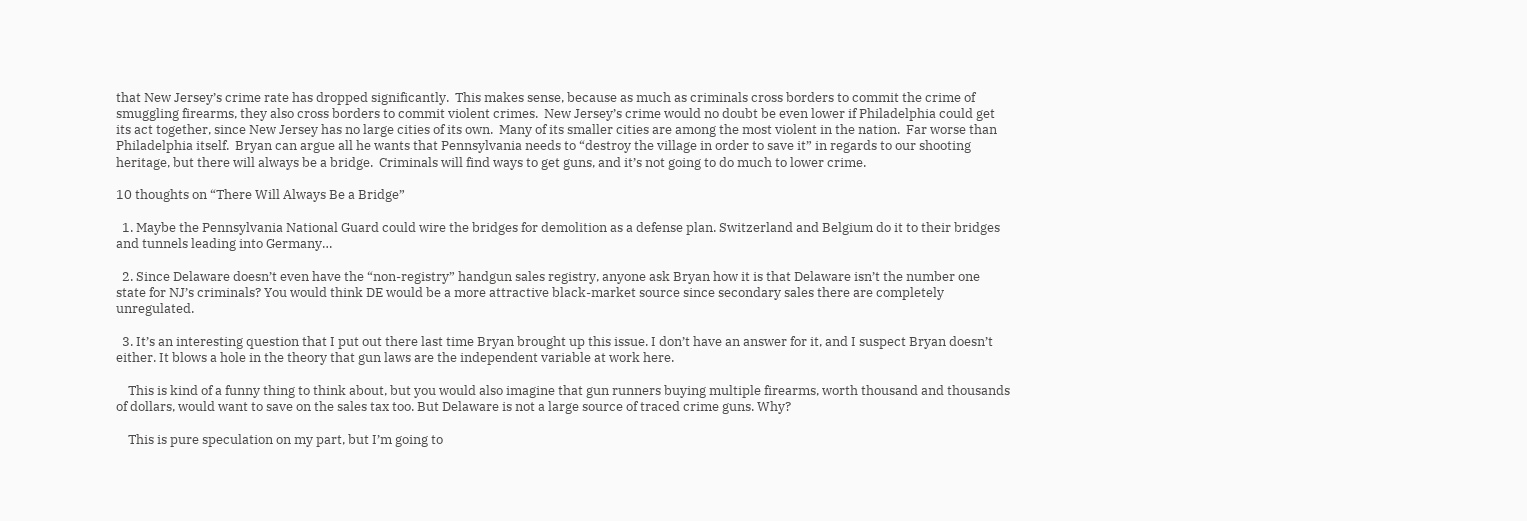that New Jersey’s crime rate has dropped significantly.  This makes sense, because as much as criminals cross borders to commit the crime of smuggling firearms, they also cross borders to commit violent crimes.  New Jersey’s crime would no doubt be even lower if Philadelphia could get its act together, since New Jersey has no large cities of its own.  Many of its smaller cities are among the most violent in the nation.  Far worse than Philadelphia itself.  Bryan can argue all he wants that Pennsylvania needs to “destroy the village in order to save it” in regards to our shooting heritage, but there will always be a bridge.  Criminals will find ways to get guns, and it’s not going to do much to lower crime.

10 thoughts on “There Will Always Be a Bridge”

  1. Maybe the Pennsylvania National Guard could wire the bridges for demolition as a defense plan. Switzerland and Belgium do it to their bridges and tunnels leading into Germany…

  2. Since Delaware doesn’t even have the “non-registry” handgun sales registry, anyone ask Bryan how it is that Delaware isn’t the number one state for NJ’s criminals? You would think DE would be a more attractive black-market source since secondary sales there are completely unregulated.

  3. It’s an interesting question that I put out there last time Bryan brought up this issue. I don’t have an answer for it, and I suspect Bryan doesn’t either. It blows a hole in the theory that gun laws are the independent variable at work here.

    This is kind of a funny thing to think about, but you would also imagine that gun runners buying multiple firearms, worth thousand and thousands of dollars, would want to save on the sales tax too. But Delaware is not a large source of traced crime guns. Why?

    This is pure speculation on my part, but I’m going to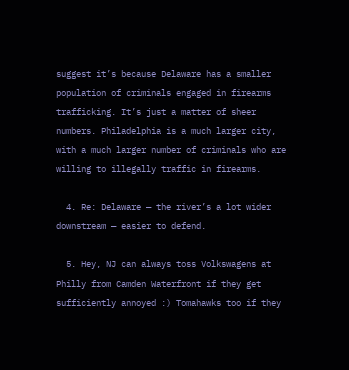suggest it’s because Delaware has a smaller population of criminals engaged in firearms trafficking. It’s just a matter of sheer numbers. Philadelphia is a much larger city, with a much larger number of criminals who are willing to illegally traffic in firearms.

  4. Re: Delaware — the river’s a lot wider downstream — easier to defend.

  5. Hey, NJ can always toss Volkswagens at Philly from Camden Waterfront if they get sufficiently annoyed :) Tomahawks too if they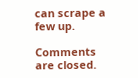can scrape a few up.

Comments are closed.